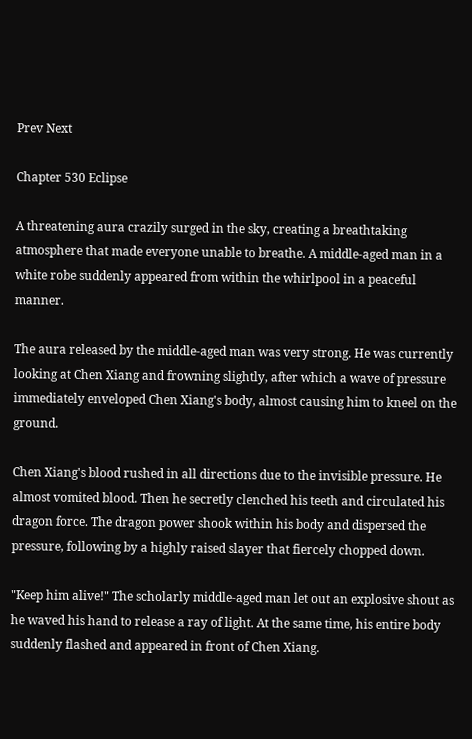Prev Next

Chapter 530 Eclipse

A threatening aura crazily surged in the sky, creating a breathtaking atmosphere that made everyone unable to breathe. A middle-aged man in a white robe suddenly appeared from within the whirlpool in a peaceful manner.

The aura released by the middle-aged man was very strong. He was currently looking at Chen Xiang and frowning slightly, after which a wave of pressure immediately enveloped Chen Xiang's body, almost causing him to kneel on the ground.

Chen Xiang's blood rushed in all directions due to the invisible pressure. He almost vomited blood. Then he secretly clenched his teeth and circulated his dragon force. The dragon power shook within his body and dispersed the pressure, following by a highly raised slayer that fiercely chopped down.

"Keep him alive!" The scholarly middle-aged man let out an explosive shout as he waved his hand to release a ray of light. At the same time, his entire body suddenly flashed and appeared in front of Chen Xiang.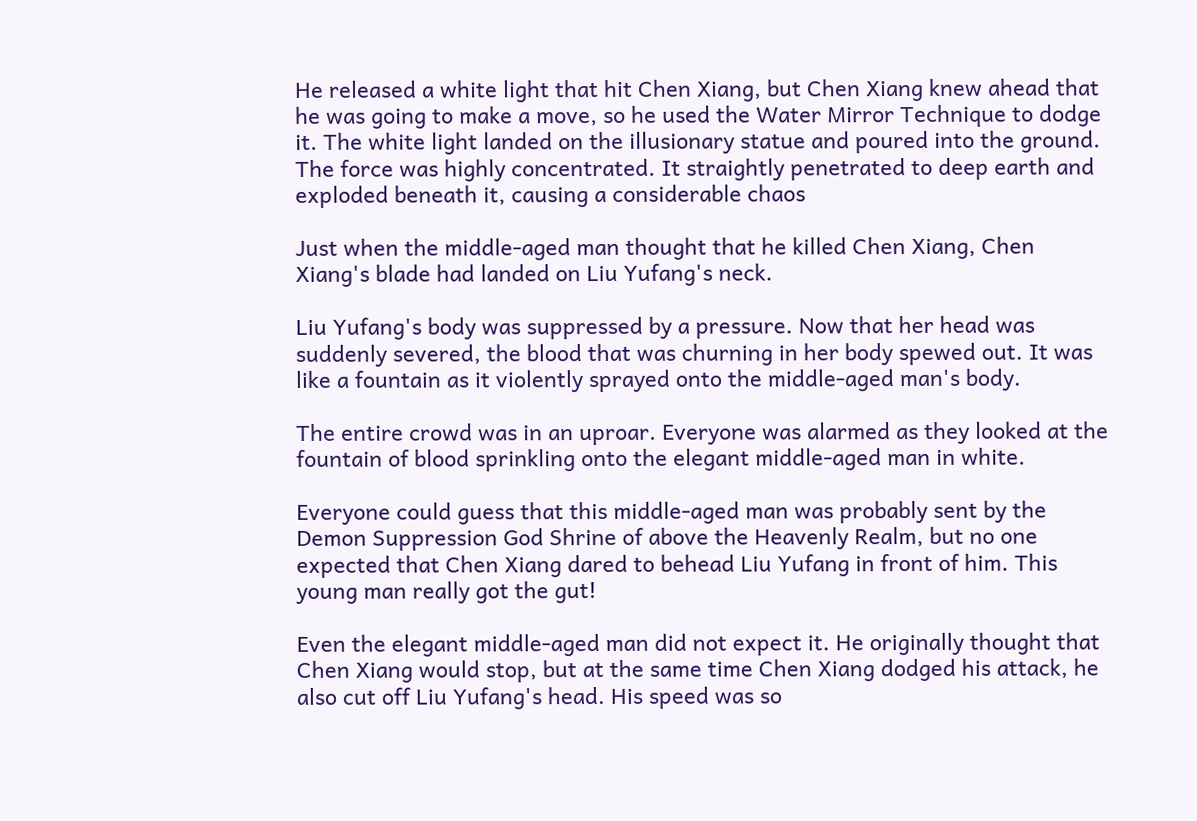He released a white light that hit Chen Xiang, but Chen Xiang knew ahead that he was going to make a move, so he used the Water Mirror Technique to dodge it. The white light landed on the illusionary statue and poured into the ground. The force was highly concentrated. It straightly penetrated to deep earth and exploded beneath it, causing a considerable chaos

Just when the middle-aged man thought that he killed Chen Xiang, Chen Xiang's blade had landed on Liu Yufang's neck.

Liu Yufang's body was suppressed by a pressure. Now that her head was suddenly severed, the blood that was churning in her body spewed out. It was like a fountain as it violently sprayed onto the middle-aged man's body.

The entire crowd was in an uproar. Everyone was alarmed as they looked at the fountain of blood sprinkling onto the elegant middle-aged man in white.

Everyone could guess that this middle-aged man was probably sent by the Demon Suppression God Shrine of above the Heavenly Realm, but no one expected that Chen Xiang dared to behead Liu Yufang in front of him. This young man really got the gut!

Even the elegant middle-aged man did not expect it. He originally thought that Chen Xiang would stop, but at the same time Chen Xiang dodged his attack, he also cut off Liu Yufang's head. His speed was so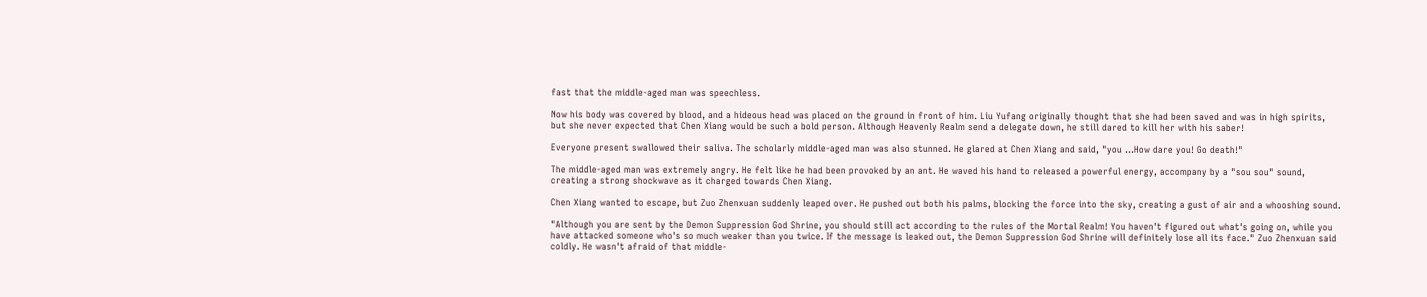fast that the middle-aged man was speechless.

Now his body was covered by blood, and a hideous head was placed on the ground in front of him. Liu Yufang originally thought that she had been saved and was in high spirits, but she never expected that Chen Xiang would be such a bold person. Although Heavenly Realm send a delegate down, he still dared to kill her with his saber!

Everyone present swallowed their saliva. The scholarly middle-aged man was also stunned. He glared at Chen Xiang and said, "you …How dare you! Go death!"

The middle-aged man was extremely angry. He felt like he had been provoked by an ant. He waved his hand to released a powerful energy, accompany by a "sou sou" sound, creating a strong shockwave as it charged towards Chen Xiang.

Chen Xiang wanted to escape, but Zuo Zhenxuan suddenly leaped over. He pushed out both his palms, blocking the force into the sky, creating a gust of air and a whooshing sound.

"Although you are sent by the Demon Suppression God Shrine, you should still act according to the rules of the Mortal Realm! You haven't figured out what's going on, while you have attacked someone who's so much weaker than you twice. If the message is leaked out, the Demon Suppression God Shrine will definitely lose all its face." Zuo Zhenxuan said coldly. He wasn't afraid of that middle-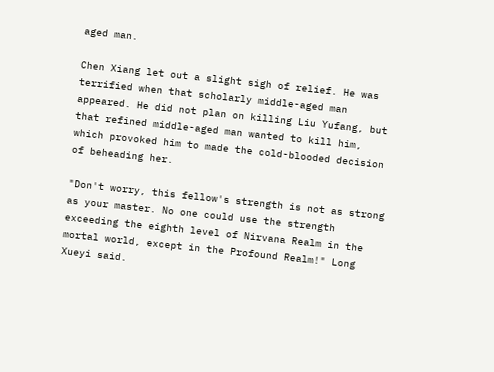aged man.

Chen Xiang let out a slight sigh of relief. He was terrified when that scholarly middle-aged man appeared. He did not plan on killing Liu Yufang, but that refined middle-aged man wanted to kill him, which provoked him to made the cold-blooded decision of beheading her.

"Don't worry, this fellow's strength is not as strong as your master. No one could use the strength exceeding the eighth level of Nirvana Realm in the mortal world, except in the Profound Realm!" Long Xueyi said.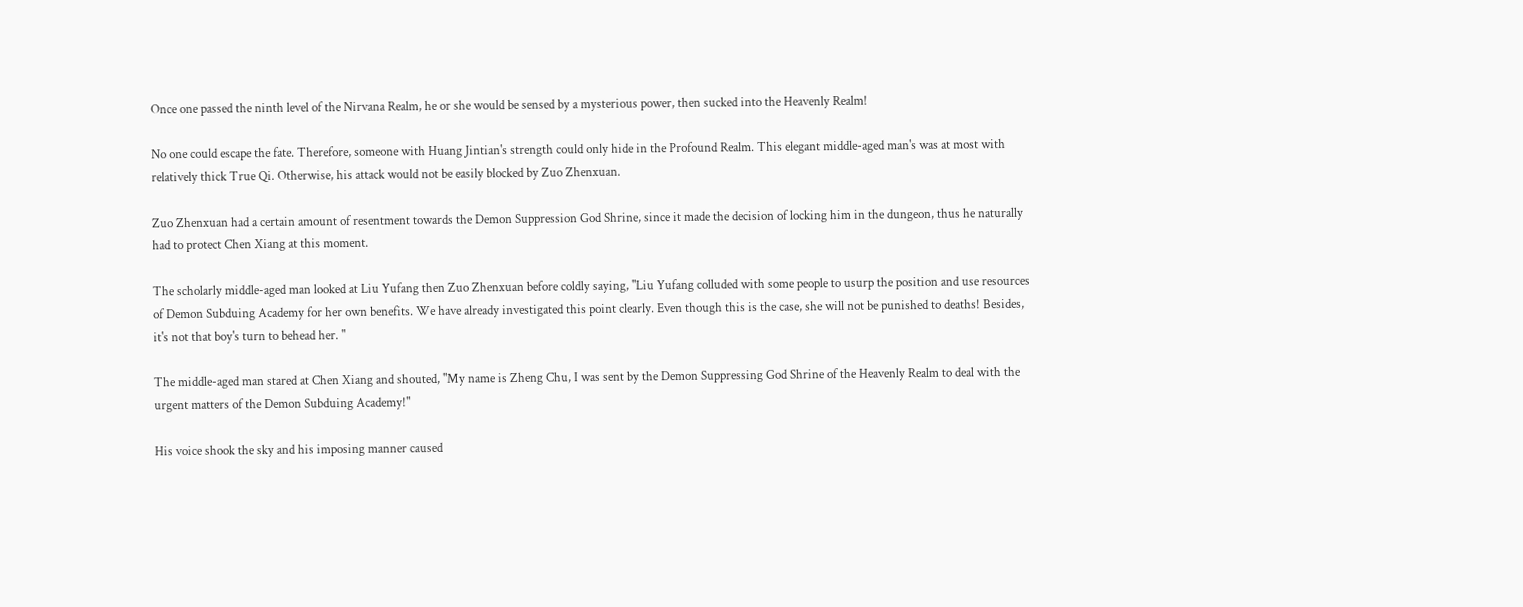Once one passed the ninth level of the Nirvana Realm, he or she would be sensed by a mysterious power, then sucked into the Heavenly Realm!

No one could escape the fate. Therefore, someone with Huang Jintian's strength could only hide in the Profound Realm. This elegant middle-aged man's was at most with relatively thick True Qi. Otherwise, his attack would not be easily blocked by Zuo Zhenxuan.

Zuo Zhenxuan had a certain amount of resentment towards the Demon Suppression God Shrine, since it made the decision of locking him in the dungeon, thus he naturally had to protect Chen Xiang at this moment.

The scholarly middle-aged man looked at Liu Yufang then Zuo Zhenxuan before coldly saying, "Liu Yufang colluded with some people to usurp the position and use resources of Demon Subduing Academy for her own benefits. We have already investigated this point clearly. Even though this is the case, she will not be punished to deaths! Besides, it's not that boy's turn to behead her. "

The middle-aged man stared at Chen Xiang and shouted, "My name is Zheng Chu, I was sent by the Demon Suppressing God Shrine of the Heavenly Realm to deal with the urgent matters of the Demon Subduing Academy!"

His voice shook the sky and his imposing manner caused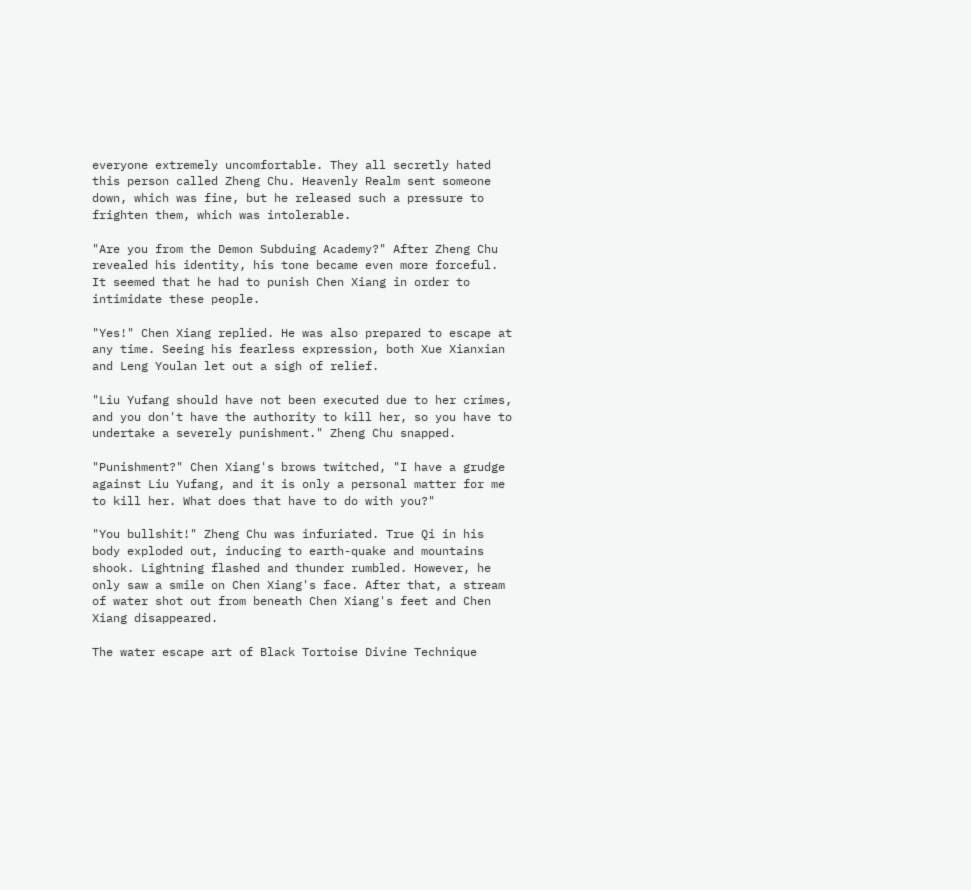everyone extremely uncomfortable. They all secretly hated this person called Zheng Chu. Heavenly Realm sent someone down, which was fine, but he released such a pressure to frighten them, which was intolerable.

"Are you from the Demon Subduing Academy?" After Zheng Chu revealed his identity, his tone became even more forceful. It seemed that he had to punish Chen Xiang in order to intimidate these people.

"Yes!" Chen Xiang replied. He was also prepared to escape at any time. Seeing his fearless expression, both Xue Xianxian and Leng Youlan let out a sigh of relief.

"Liu Yufang should have not been executed due to her crimes, and you don't have the authority to kill her, so you have to undertake a severely punishment." Zheng Chu snapped.

"Punishment?" Chen Xiang's brows twitched, "I have a grudge against Liu Yufang, and it is only a personal matter for me to kill her. What does that have to do with you?"

"You bullshit!" Zheng Chu was infuriated. True Qi in his body exploded out, inducing to earth-quake and mountains shook. Lightning flashed and thunder rumbled. However, he only saw a smile on Chen Xiang's face. After that, a stream of water shot out from beneath Chen Xiang's feet and Chen Xiang disappeared.

The water escape art of Black Tortoise Divine Technique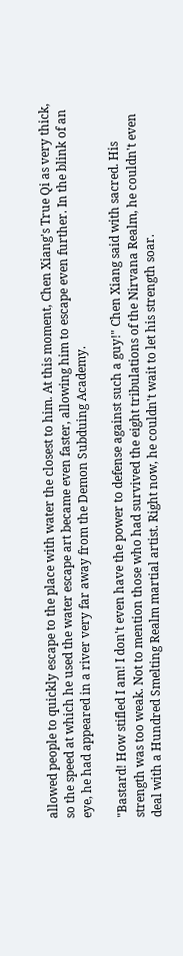allowed people to quickly escape to the place with water the closest to him. At this moment, Chen Xiang's True Qi as very thick, so the speed at which he used the water escape art became even faster, allowing him to escape even further. In the blink of an eye, he had appeared in a river very far away from the Demon Subduing Academy.

"Bastard! How stifled I am! I don't even have the power to defense against such a guy!" Chen Xiang said with sacred. His strength was too weak. Not to mention those who had survived the eight tribulations of the Nirvana Realm, he couldn't even deal with a Hundred Smelting Realm martial artist. Right now, he couldn't wait to let his strength soar.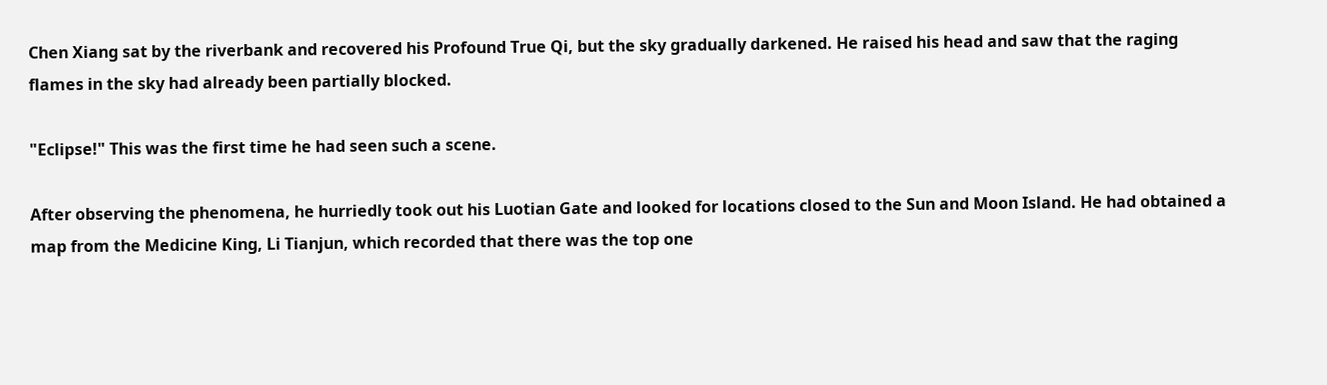Chen Xiang sat by the riverbank and recovered his Profound True Qi, but the sky gradually darkened. He raised his head and saw that the raging flames in the sky had already been partially blocked.

"Eclipse!" This was the first time he had seen such a scene.

After observing the phenomena, he hurriedly took out his Luotian Gate and looked for locations closed to the Sun and Moon Island. He had obtained a map from the Medicine King, Li Tianjun, which recorded that there was the top one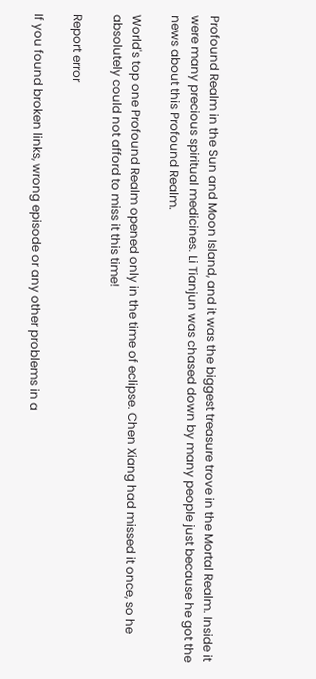Profound Realm in the Sun and Moon Island, and it was the biggest treasure trove in the Mortal Realm. Inside it were many precious spiritual medicines. Li Tianjun was chased down by many people just because he got the news about this Profound Realm.

World's top one Profound Realm opened only in the time of eclipse. Chen Xiang had missed it once, so he absolutely could not afford to miss it this time!

Report error

If you found broken links, wrong episode or any other problems in a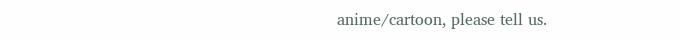anime/cartoon, please tell us.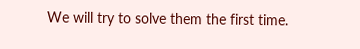We will try to solve them the first time.